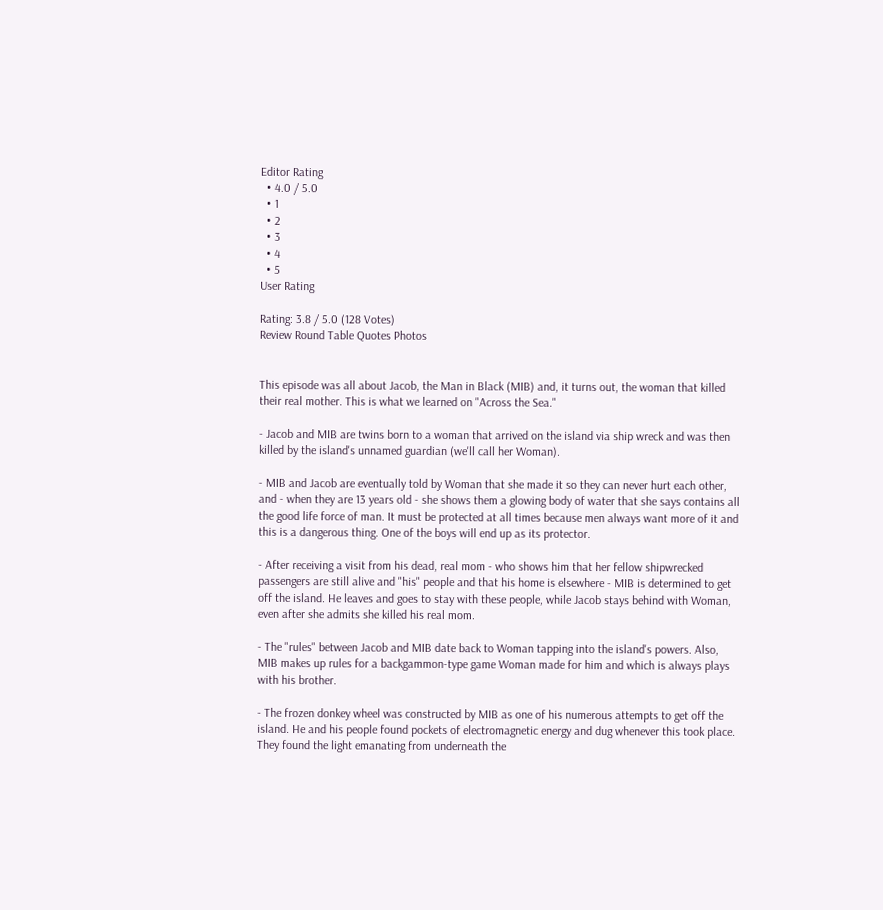Editor Rating
  • 4.0 / 5.0
  • 1
  • 2
  • 3
  • 4
  • 5
User Rating

Rating: 3.8 / 5.0 (128 Votes)
Review Round Table Quotes Photos


This episode was all about Jacob, the Man in Black (MIB) and, it turns out, the woman that killed their real mother. This is what we learned on "Across the Sea."

- Jacob and MIB are twins born to a woman that arrived on the island via ship wreck and was then killed by the island's unnamed guardian (we'll call her Woman).

- MIB and Jacob are eventually told by Woman that she made it so they can never hurt each other, and - when they are 13 years old - she shows them a glowing body of water that she says contains all the good life force of man. It must be protected at all times because men always want more of it and this is a dangerous thing. One of the boys will end up as its protector.

- After receiving a visit from his dead, real mom - who shows him that her fellow shipwrecked passengers are still alive and "his" people and that his home is elsewhere - MIB is determined to get off the island. He leaves and goes to stay with these people, while Jacob stays behind with Woman, even after she admits she killed his real mom.

- The "rules" between Jacob and MIB date back to Woman tapping into the island's powers. Also, MIB makes up rules for a backgammon-type game Woman made for him and which is always plays with his brother.

- The frozen donkey wheel was constructed by MIB as one of his numerous attempts to get off the island. He and his people found pockets of electromagnetic energy and dug whenever this took place. They found the light emanating from underneath the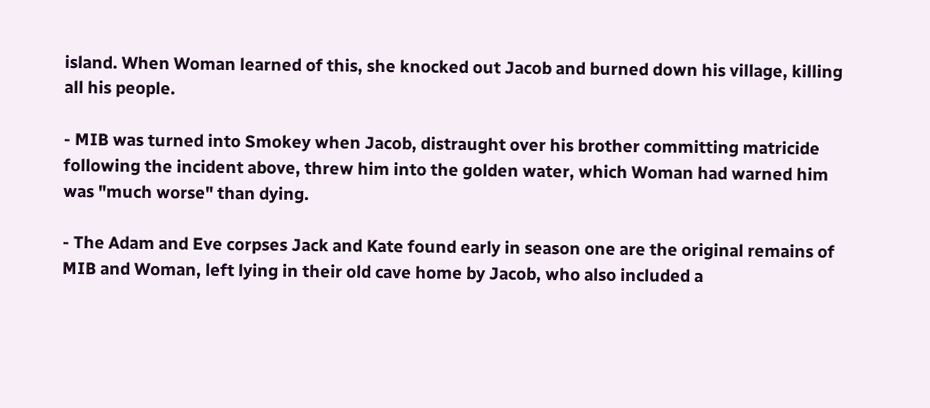island. When Woman learned of this, she knocked out Jacob and burned down his village, killing all his people.

- MIB was turned into Smokey when Jacob, distraught over his brother committing matricide following the incident above, threw him into the golden water, which Woman had warned him was "much worse" than dying.

- The Adam and Eve corpses Jack and Kate found early in season one are the original remains of MIB and Woman, left lying in their old cave home by Jacob, who also included a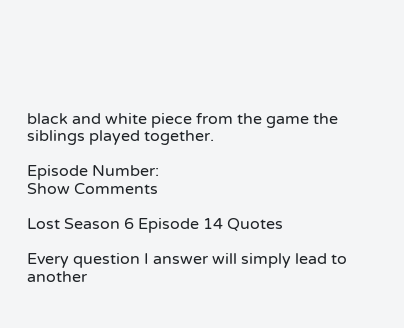black and white piece from the game the siblings played together.

Episode Number:
Show Comments

Lost Season 6 Episode 14 Quotes

Every question I answer will simply lead to another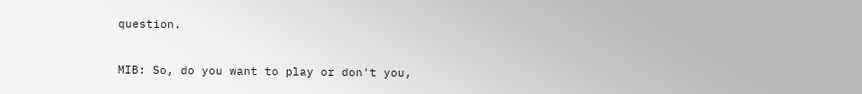question.


MIB: So, do you want to play or don't you,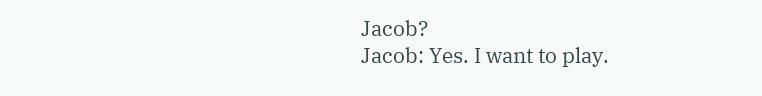Jacob?
Jacob: Yes. I want to play.